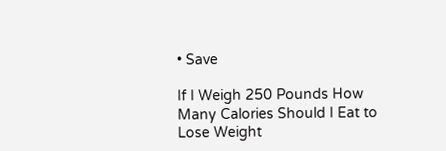• Save

If I Weigh 250 Pounds How Many Calories Should I Eat to Lose Weight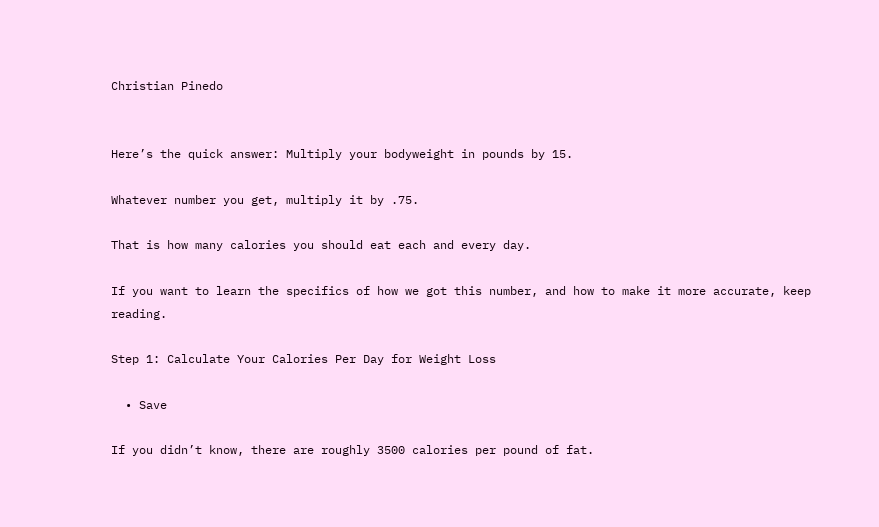Christian Pinedo


Here’s the quick answer: Multiply your bodyweight in pounds by 15.

Whatever number you get, multiply it by .75.

That is how many calories you should eat each and every day.

If you want to learn the specifics of how we got this number, and how to make it more accurate, keep reading.

Step 1: Calculate Your Calories Per Day for Weight Loss

  • Save

If you didn’t know, there are roughly 3500 calories per pound of fat.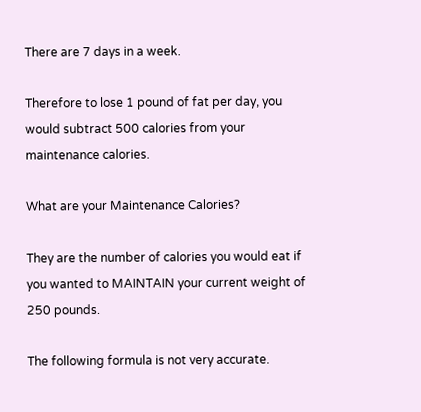There are 7 days in a week.

Therefore to lose 1 pound of fat per day, you would subtract 500 calories from your maintenance calories.

What are your Maintenance Calories?

They are the number of calories you would eat if you wanted to MAINTAIN your current weight of 250 pounds.

The following formula is not very accurate.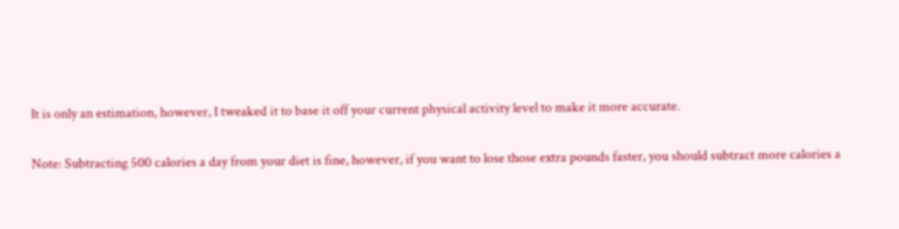It is only an estimation, however, I tweaked it to base it off your current physical activity level to make it more accurate.

Note: Subtracting 500 calories a day from your diet is fine, however, if you want to lose those extra pounds faster, you should subtract more calories a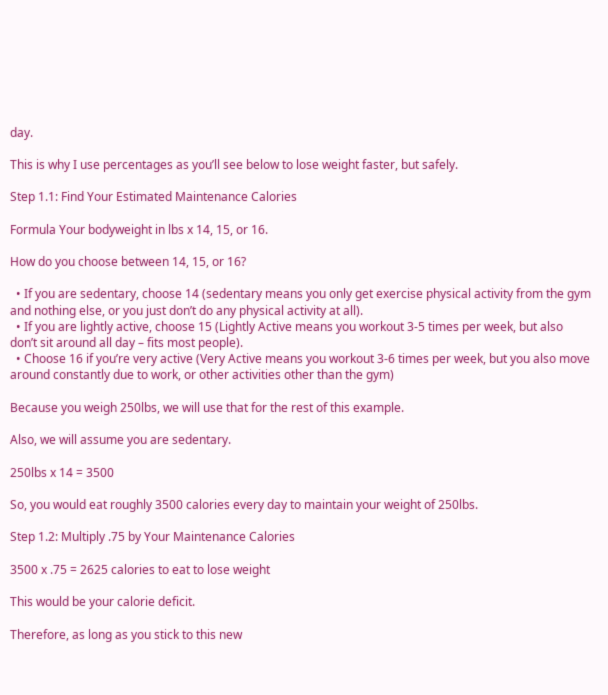day.

This is why I use percentages as you’ll see below to lose weight faster, but safely.

Step 1.1: Find Your Estimated Maintenance Calories

Formula Your bodyweight in lbs x 14, 15, or 16.

How do you choose between 14, 15, or 16?

  • If you are sedentary, choose 14 (sedentary means you only get exercise physical activity from the gym and nothing else, or you just don’t do any physical activity at all).
  • If you are lightly active, choose 15 (Lightly Active means you workout 3-5 times per week, but also don’t sit around all day – fits most people).
  • Choose 16 if you’re very active (Very Active means you workout 3-6 times per week, but you also move around constantly due to work, or other activities other than the gym)

Because you weigh 250lbs, we will use that for the rest of this example.

Also, we will assume you are sedentary.

250lbs x 14 = 3500

So, you would eat roughly 3500 calories every day to maintain your weight of 250lbs.

Step 1.2: Multiply .75 by Your Maintenance Calories

3500 x .75 = 2625 calories to eat to lose weight

This would be your calorie deficit.

Therefore, as long as you stick to this new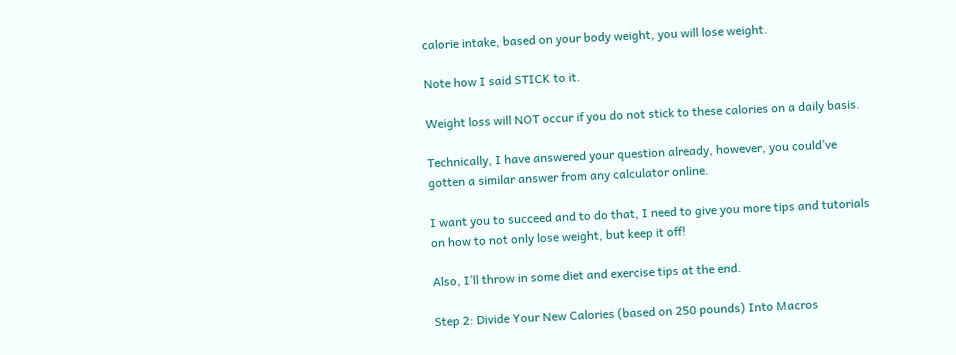calorie intake, based on your body weight, you will lose weight.

Note how I said STICK to it.

Weight loss will NOT occur if you do not stick to these calories on a daily basis.

Technically, I have answered your question already, however, you could’ve gotten a similar answer from any calculator online.

I want you to succeed and to do that, I need to give you more tips and tutorials on how to not only lose weight, but keep it off!

Also, I’ll throw in some diet and exercise tips at the end.

Step 2: Divide Your New Calories (based on 250 pounds) Into Macros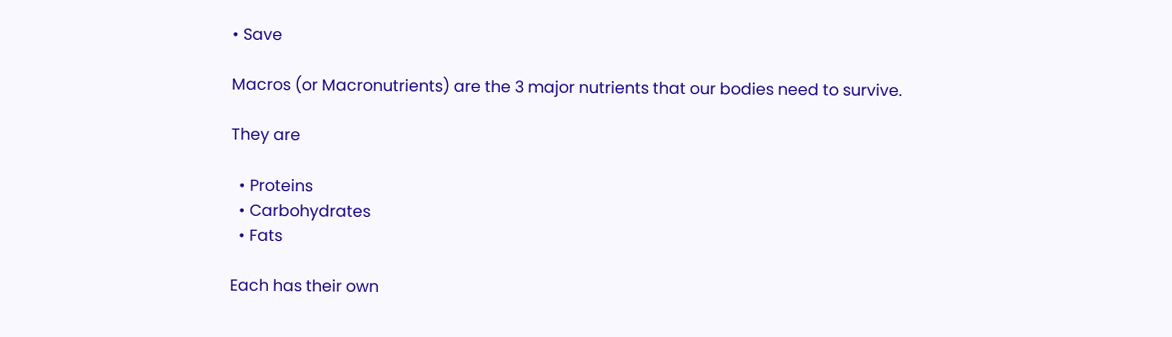• Save

Macros (or Macronutrients) are the 3 major nutrients that our bodies need to survive.

They are

  • Proteins
  • Carbohydrates
  • Fats

Each has their own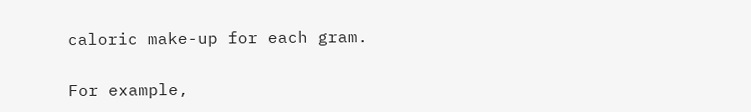caloric make-up for each gram.

For example,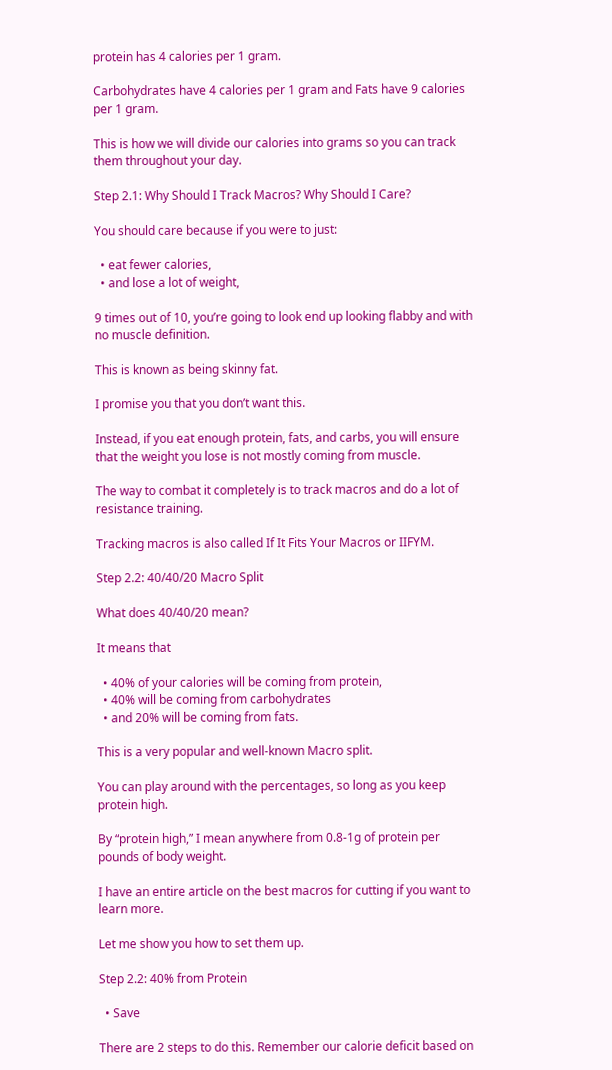protein has 4 calories per 1 gram.

Carbohydrates have 4 calories per 1 gram and Fats have 9 calories per 1 gram.

This is how we will divide our calories into grams so you can track them throughout your day.

Step 2.1: Why Should I Track Macros? Why Should I Care?

You should care because if you were to just:

  • eat fewer calories,
  • and lose a lot of weight,

9 times out of 10, you’re going to look end up looking flabby and with no muscle definition.

This is known as being skinny fat.

I promise you that you don’t want this.

Instead, if you eat enough protein, fats, and carbs, you will ensure that the weight you lose is not mostly coming from muscle.

The way to combat it completely is to track macros and do a lot of resistance training.

Tracking macros is also called If It Fits Your Macros or IIFYM.

Step 2.2: 40/40/20 Macro Split

What does 40/40/20 mean?

It means that

  • 40% of your calories will be coming from protein,
  • 40% will be coming from carbohydrates
  • and 20% will be coming from fats.

This is a very popular and well-known Macro split.

You can play around with the percentages, so long as you keep protein high.

By “protein high,” I mean anywhere from 0.8-1g of protein per pounds of body weight.

I have an entire article on the best macros for cutting if you want to learn more.

Let me show you how to set them up.

Step 2.2: 40% from Protein

  • Save

There are 2 steps to do this. Remember our calorie deficit based on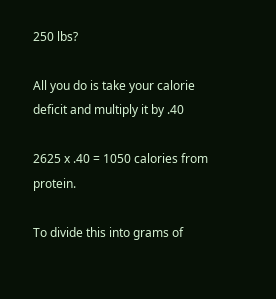250 lbs?

All you do is take your calorie deficit and multiply it by .40

2625 x .40 = 1050 calories from protein.

To divide this into grams of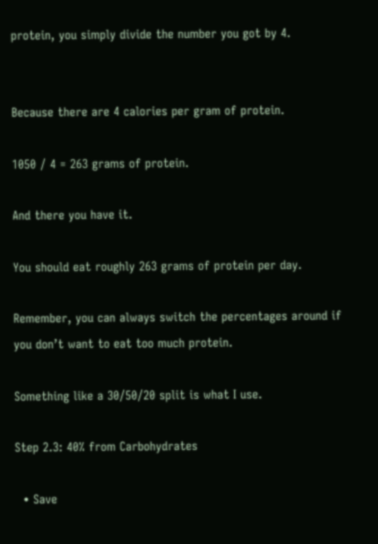protein, you simply divide the number you got by 4.


Because there are 4 calories per gram of protein.

1050 / 4 = 263 grams of protein.

And there you have it.

You should eat roughly 263 grams of protein per day.

Remember, you can always switch the percentages around if you don’t want to eat too much protein.

Something like a 30/50/20 split is what I use.

Step 2.3: 40% from Carbohydrates

  • Save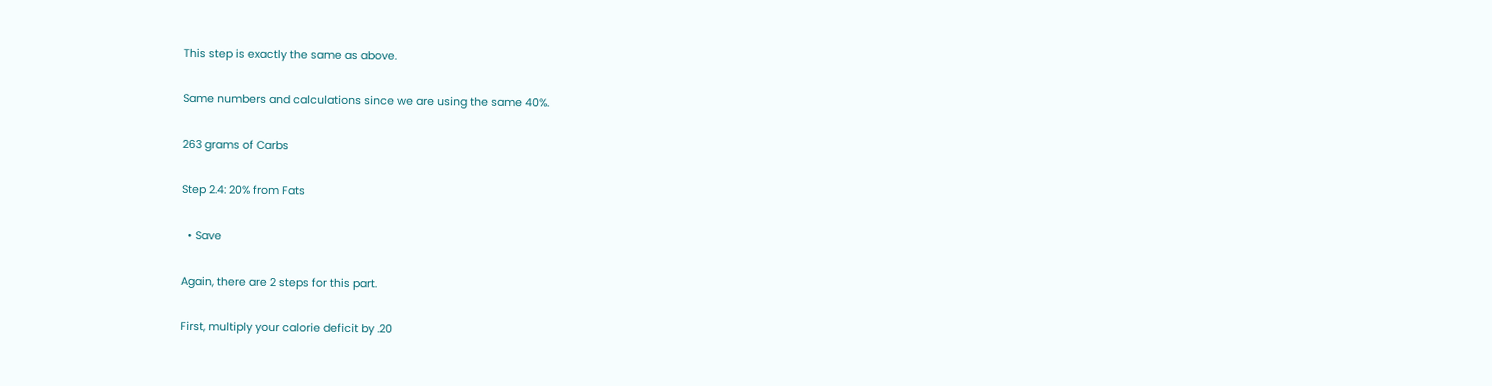This step is exactly the same as above.

Same numbers and calculations since we are using the same 40%.

263 grams of Carbs

Step 2.4: 20% from Fats

  • Save

Again, there are 2 steps for this part.

First, multiply your calorie deficit by .20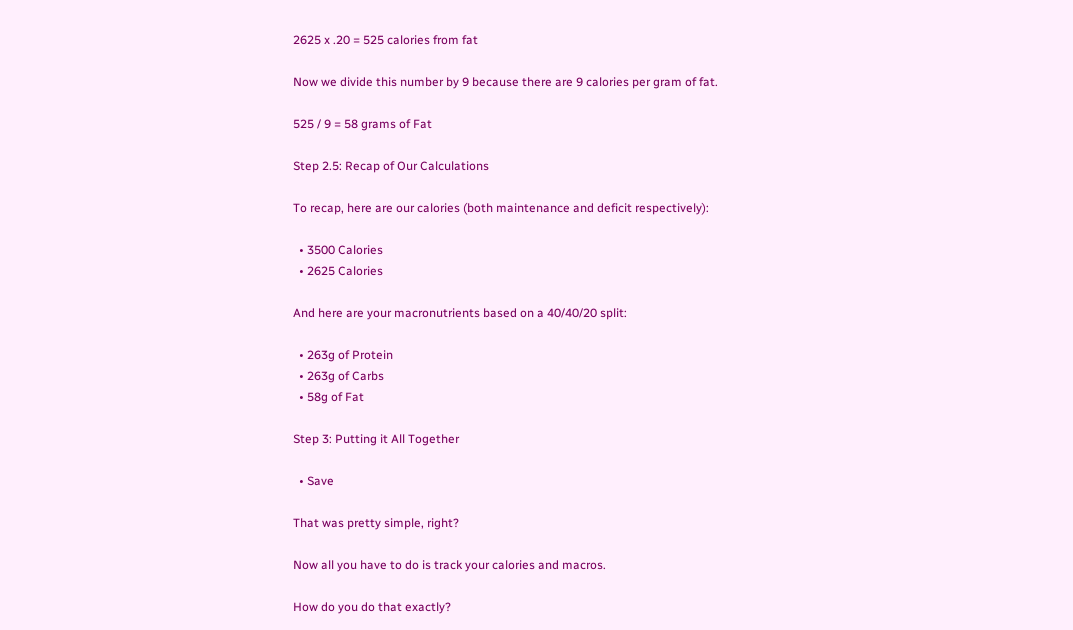2625 x .20 = 525 calories from fat

Now we divide this number by 9 because there are 9 calories per gram of fat.

525 / 9 = 58 grams of Fat

Step 2.5: Recap of Our Calculations

To recap, here are our calories (both maintenance and deficit respectively):

  • 3500 Calories
  • 2625 Calories

And here are your macronutrients based on a 40/40/20 split:

  • 263g of Protein
  • 263g of Carbs
  • 58g of Fat

Step 3: Putting it All Together

  • Save

That was pretty simple, right?

Now all you have to do is track your calories and macros.

How do you do that exactly?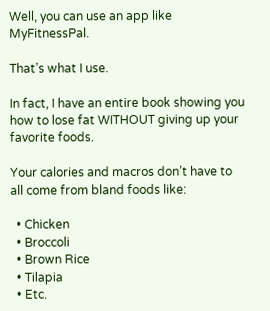Well, you can use an app like MyFitnessPal.

That’s what I use.

In fact, I have an entire book showing you how to lose fat WITHOUT giving up your favorite foods.

Your calories and macros don’t have to all come from bland foods like:

  • Chicken
  • Broccoli
  • Brown Rice
  • Tilapia
  • Etc.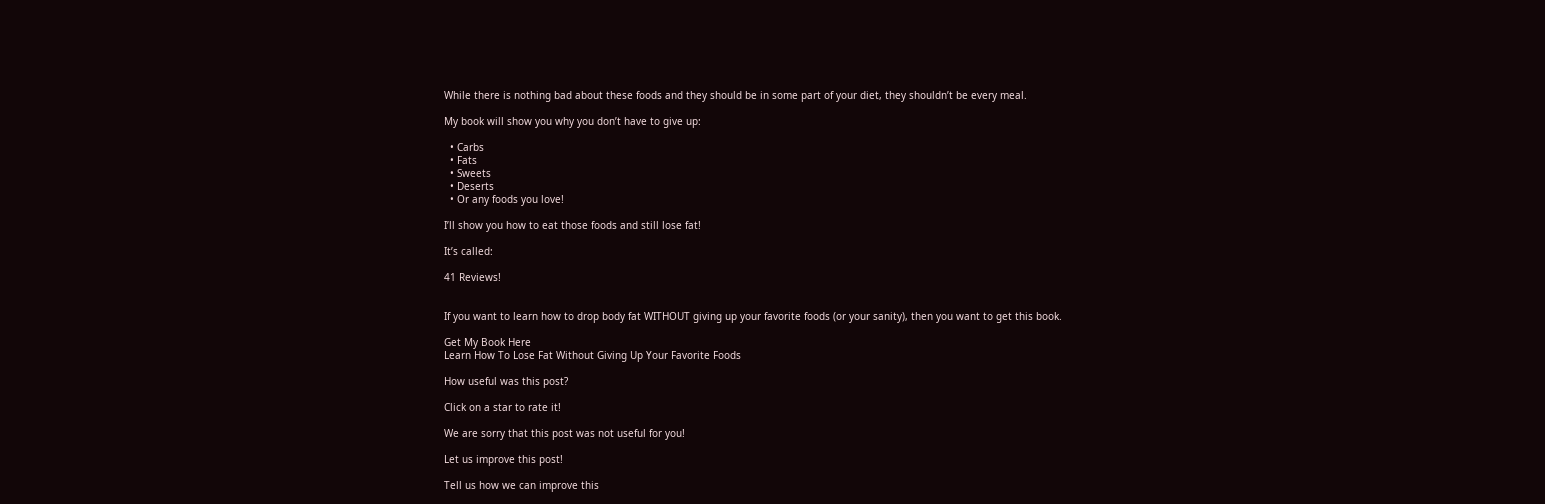While there is nothing bad about these foods and they should be in some part of your diet, they shouldn’t be every meal.

My book will show you why you don’t have to give up:

  • Carbs
  • Fats
  • Sweets
  • Deserts
  • Or any foods you love!

I’ll show you how to eat those foods and still lose fat!

It’s called:

41 Reviews!


If you want to learn how to drop body fat WITHOUT giving up your favorite foods (or your sanity), then you want to get this book.

Get My Book Here
Learn How To Lose Fat Without Giving Up Your Favorite Foods

How useful was this post?

Click on a star to rate it!

We are sorry that this post was not useful for you!

Let us improve this post!

Tell us how we can improve this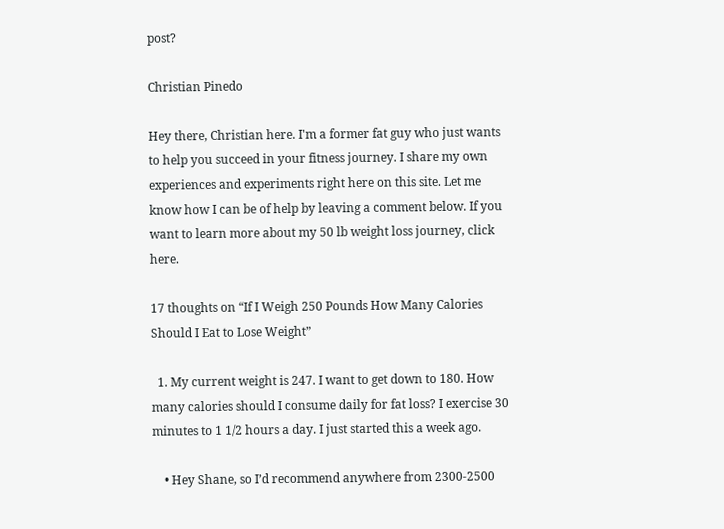post?

Christian Pinedo

Hey there, Christian here. I'm a former fat guy who just wants to help you succeed in your fitness journey. I share my own experiences and experiments right here on this site. Let me know how I can be of help by leaving a comment below. If you want to learn more about my 50 lb weight loss journey, click here.

17 thoughts on “If I Weigh 250 Pounds How Many Calories Should I Eat to Lose Weight”

  1. My current weight is 247. I want to get down to 180. How many calories should I consume daily for fat loss? I exercise 30 minutes to 1 1/2 hours a day. I just started this a week ago.

    • Hey Shane, so I’d recommend anywhere from 2300-2500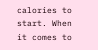calories to start. When it comes to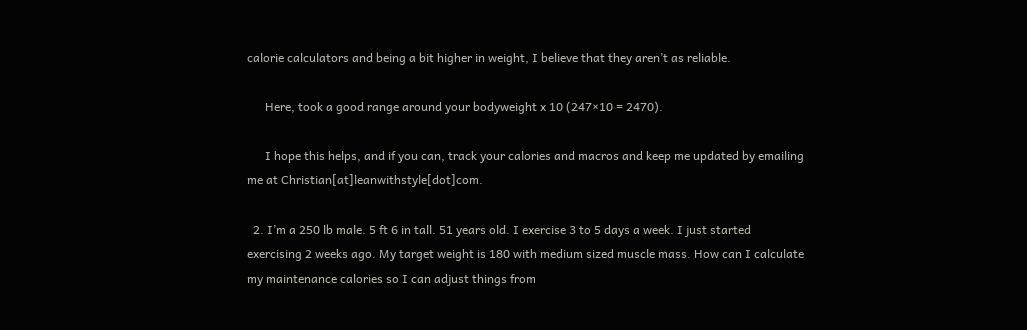calorie calculators and being a bit higher in weight, I believe that they aren’t as reliable.

      Here, took a good range around your bodyweight x 10 (247×10 = 2470).

      I hope this helps, and if you can, track your calories and macros and keep me updated by emailing me at Christian[at]leanwithstyle[dot]com.

  2. I’m a 250 lb male. 5 ft 6 in tall. 51 years old. I exercise 3 to 5 days a week. I just started exercising 2 weeks ago. My target weight is 180 with medium sized muscle mass. How can I calculate my maintenance calories so I can adjust things from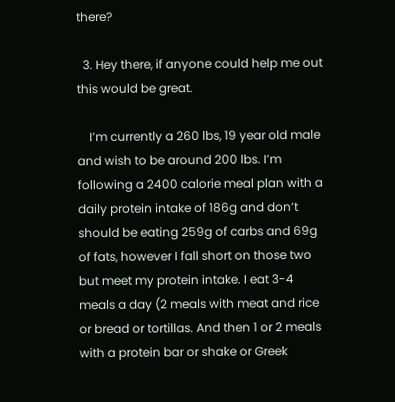there?

  3. Hey there, if anyone could help me out this would be great.

    I’m currently a 260 lbs, 19 year old male and wish to be around 200 lbs. I’m following a 2400 calorie meal plan with a daily protein intake of 186g and don’t should be eating 259g of carbs and 69g of fats, however I fall short on those two but meet my protein intake. I eat 3-4 meals a day (2 meals with meat and rice or bread or tortillas. And then 1 or 2 meals with a protein bar or shake or Greek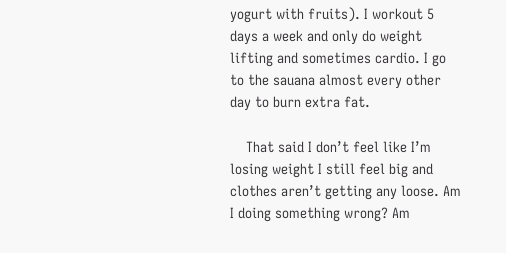yogurt with fruits). I workout 5 days a week and only do weight lifting and sometimes cardio. I go to the sauana almost every other day to burn extra fat.

    That said I don’t feel like I’m losing weight I still feel big and clothes aren’t getting any loose. Am I doing something wrong? Am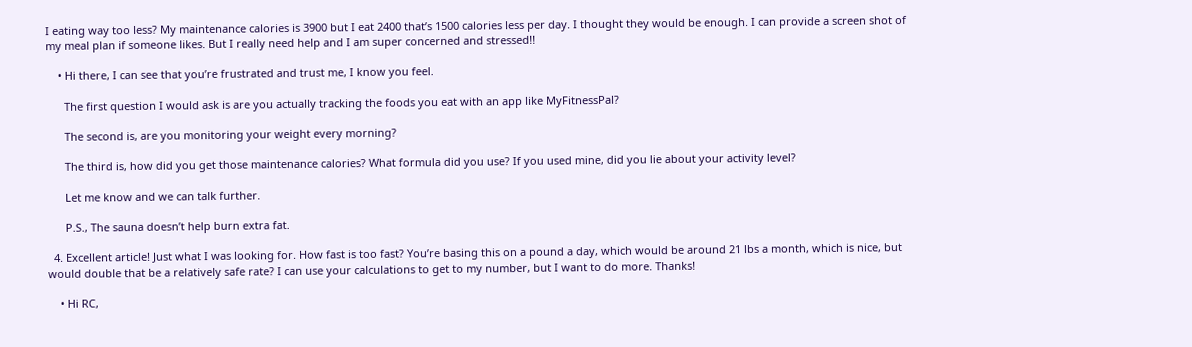I eating way too less? My maintenance calories is 3900 but I eat 2400 that’s 1500 calories less per day. I thought they would be enough. I can provide a screen shot of my meal plan if someone likes. But I really need help and I am super concerned and stressed!!

    • Hi there, I can see that you’re frustrated and trust me, I know you feel.

      The first question I would ask is are you actually tracking the foods you eat with an app like MyFitnessPal?

      The second is, are you monitoring your weight every morning?

      The third is, how did you get those maintenance calories? What formula did you use? If you used mine, did you lie about your activity level?

      Let me know and we can talk further.

      P.S., The sauna doesn’t help burn extra fat.

  4. Excellent article! Just what I was looking for. How fast is too fast? You’re basing this on a pound a day, which would be around 21 lbs a month, which is nice, but would double that be a relatively safe rate? I can use your calculations to get to my number, but I want to do more. Thanks!

    • Hi RC,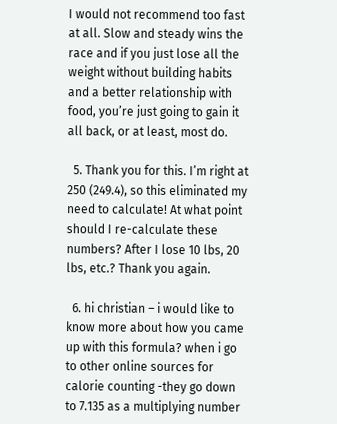I would not recommend too fast at all. Slow and steady wins the race and if you just lose all the weight without building habits and a better relationship with food, you’re just going to gain it all back, or at least, most do.

  5. Thank you for this. I’m right at 250 (249.4), so this eliminated my need to calculate! At what point should I re-calculate these numbers? After I lose 10 lbs, 20 lbs, etc.? Thank you again.

  6. hi christian – i would like to know more about how you came up with this formula? when i go to other online sources for calorie counting -they go down to 7.135 as a multiplying number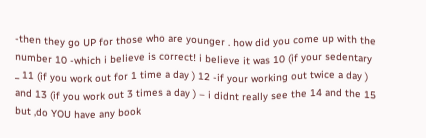-then they go UP for those who are younger . how did you come up with the number 10 -which i believe is correct! i believe it was 10 (if your sedentary _ 11 (if you work out for 1 time a day ) 12 -if your working out twice a day ) and 13 (if you work out 3 times a day ) – i didnt really see the 14 and the 15 but ,do YOU have any book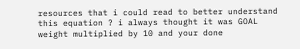resources that i could read to better understand this equation ? i always thought it was GOAL weight multiplied by 10 and your done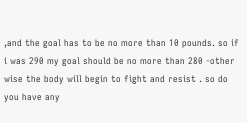,and the goal has to be no more than 10 pounds. so if i was 290 my goal should be no more than 280 -other wise the body will begin to fight and resist . so do you have any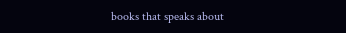books that speaks about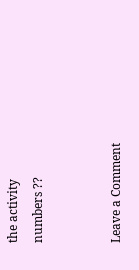the activity numbers ??


Leave a Comment